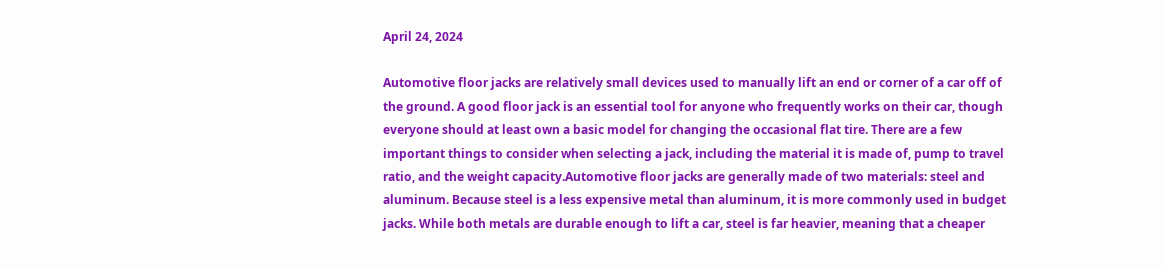April 24, 2024

Automotive floor jacks are relatively small devices used to manually lift an end or corner of a car off of the ground. A good floor jack is an essential tool for anyone who frequently works on their car, though everyone should at least own a basic model for changing the occasional flat tire. There are a few important things to consider when selecting a jack, including the material it is made of, pump to travel ratio, and the weight capacity.Automotive floor jacks are generally made of two materials: steel and aluminum. Because steel is a less expensive metal than aluminum, it is more commonly used in budget jacks. While both metals are durable enough to lift a car, steel is far heavier, meaning that a cheaper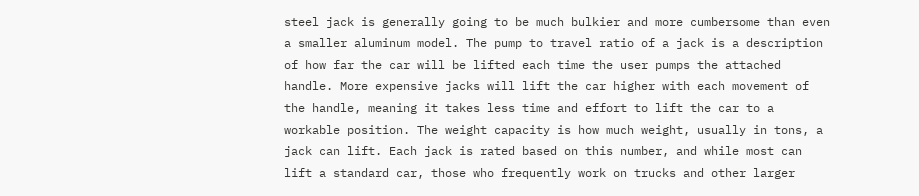steel jack is generally going to be much bulkier and more cumbersome than even a smaller aluminum model. The pump to travel ratio of a jack is a description of how far the car will be lifted each time the user pumps the attached handle. More expensive jacks will lift the car higher with each movement of the handle, meaning it takes less time and effort to lift the car to a workable position. The weight capacity is how much weight, usually in tons, a jack can lift. Each jack is rated based on this number, and while most can lift a standard car, those who frequently work on trucks and other larger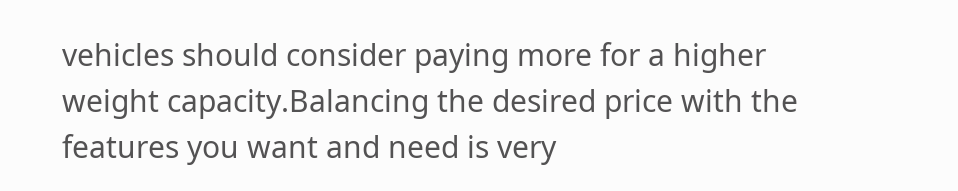vehicles should consider paying more for a higher weight capacity.Balancing the desired price with the features you want and need is very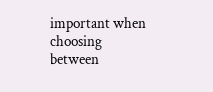important when choosing between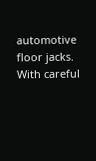automotive floor jacks. With careful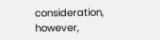consideration, however,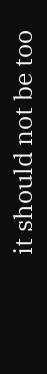it should not be too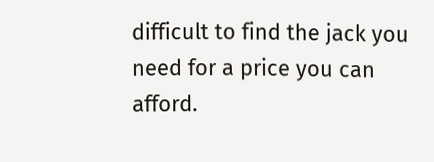difficult to find the jack you need for a price you can afford.